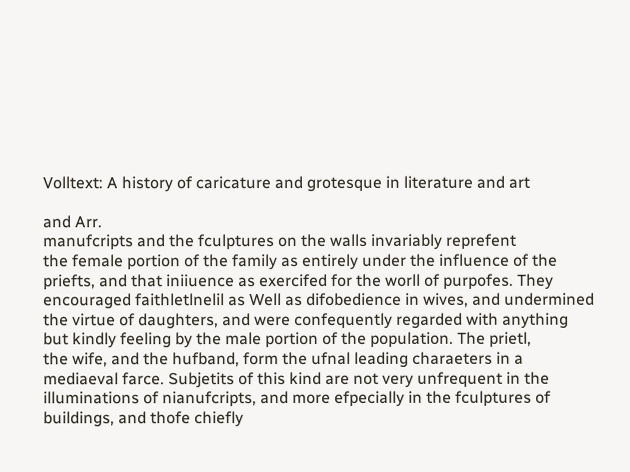Volltext: A history of caricature and grotesque in literature and art

and Arr.
manufcripts and the fculptures on the walls invariably reprefent
the female portion of the family as entirely under the influence of the
priefts, and that iniiuence as exercifed for the worll of purpofes. They
encouraged faithletlnelil as Well as difobedience in wives, and undermined
the virtue of daughters, and were confequently regarded with anything
but kindly feeling by the male portion of the population. The prietl,
the wife, and the hufband, form the ufnal leading charaeters in a
mediaeval farce. Subjetits of this kind are not very unfrequent in the
illuminations of nianufcripts, and more efpecially in the fculptures of
buildings, and thofe chiefly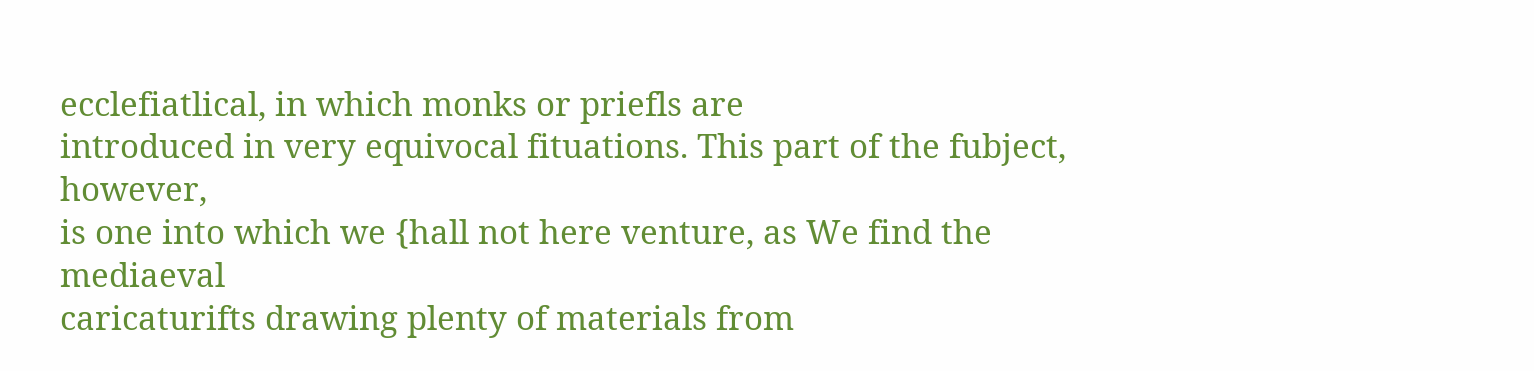ecclefiatlical, in which monks or priefls are
introduced in very equivocal fituations. This part of the fubject, however,
is one into which we {hall not here venture, as We find the mediaeval
caricaturifts drawing plenty of materials from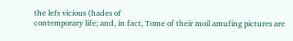the lefs vicious (hades of
contemporary life; and, in fact, Tome of their moil amufing pictures are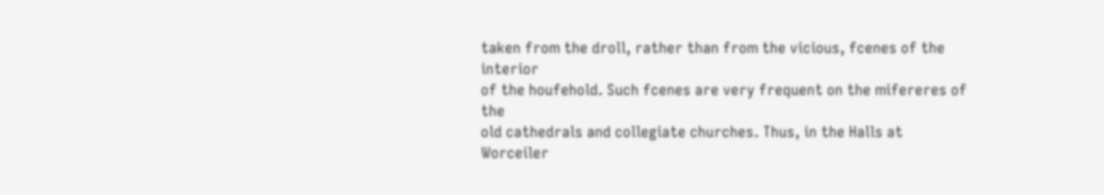taken from the droll, rather than from the vicious, fcenes of the interior
of the houfehold. Such fcenes are very frequent on the mifereres of the
old cathedrals and collegiate churches. Thus, in the Halls at Worceiler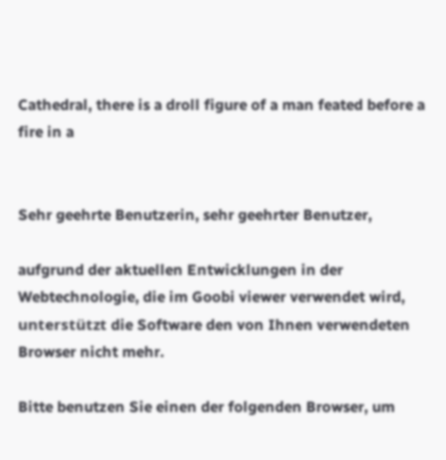Cathedral, there is a droll figure of a man feated before a fire in a


Sehr geehrte Benutzerin, sehr geehrter Benutzer,

aufgrund der aktuellen Entwicklungen in der Webtechnologie, die im Goobi viewer verwendet wird, unterstützt die Software den von Ihnen verwendeten Browser nicht mehr.

Bitte benutzen Sie einen der folgenden Browser, um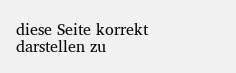diese Seite korrekt darstellen zu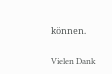können.

Vielen Dank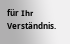für Ihr Verständnis.